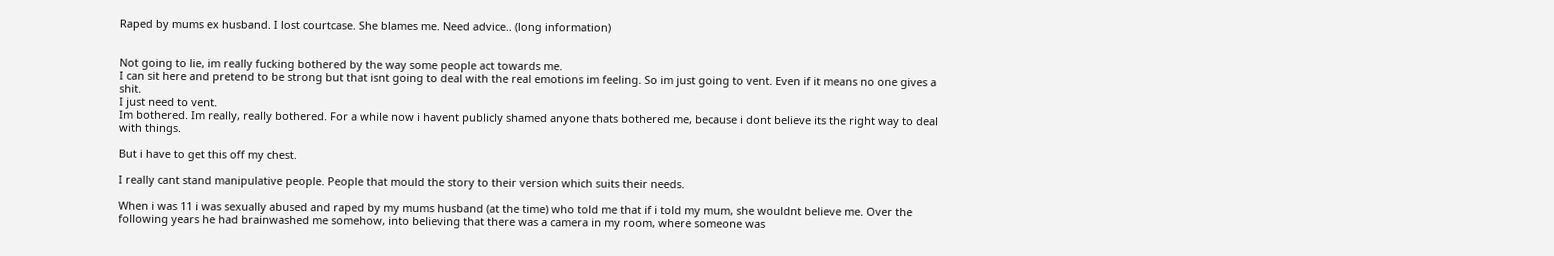Raped by mums ex husband. I lost courtcase. She blames me. Need advice.. (long information)


Not going to lie, im really fucking bothered by the way some people act towards me.
I can sit here and pretend to be strong but that isnt going to deal with the real emotions im feeling. So im just going to vent. Even if it means no one gives a shit.
I just need to vent.
Im bothered. Im really, really bothered. For a while now i havent publicly shamed anyone thats bothered me, because i dont believe its the right way to deal with things.

But i have to get this off my chest.

I really cant stand manipulative people. People that mould the story to their version which suits their needs.

When i was 11 i was sexually abused and raped by my mums husband (at the time) who told me that if i told my mum, she wouldnt believe me. Over the following years he had brainwashed me somehow, into believing that there was a camera in my room, where someone was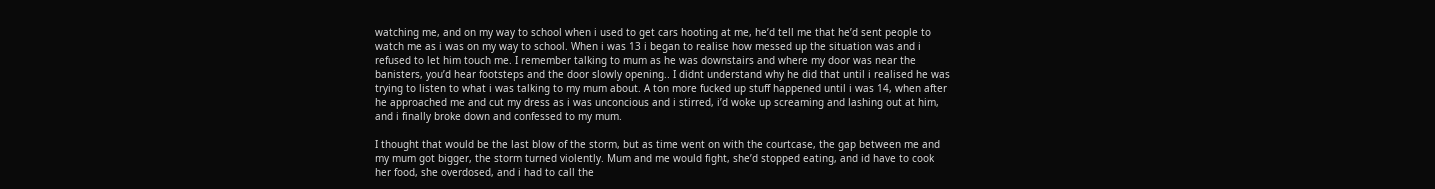watching me, and on my way to school when i used to get cars hooting at me, he’d tell me that he’d sent people to watch me as i was on my way to school. When i was 13 i began to realise how messed up the situation was and i refused to let him touch me. I remember talking to mum as he was downstairs and where my door was near the banisters, you’d hear footsteps and the door slowly opening.. I didnt understand why he did that until i realised he was trying to listen to what i was talking to my mum about. A ton more fucked up stuff happened until i was 14, when after he approached me and cut my dress as i was unconcious and i stirred, i’d woke up screaming and lashing out at him, and i finally broke down and confessed to my mum.

I thought that would be the last blow of the storm, but as time went on with the courtcase, the gap between me and my mum got bigger, the storm turned violently. Mum and me would fight, she’d stopped eating, and id have to cook her food, she overdosed, and i had to call the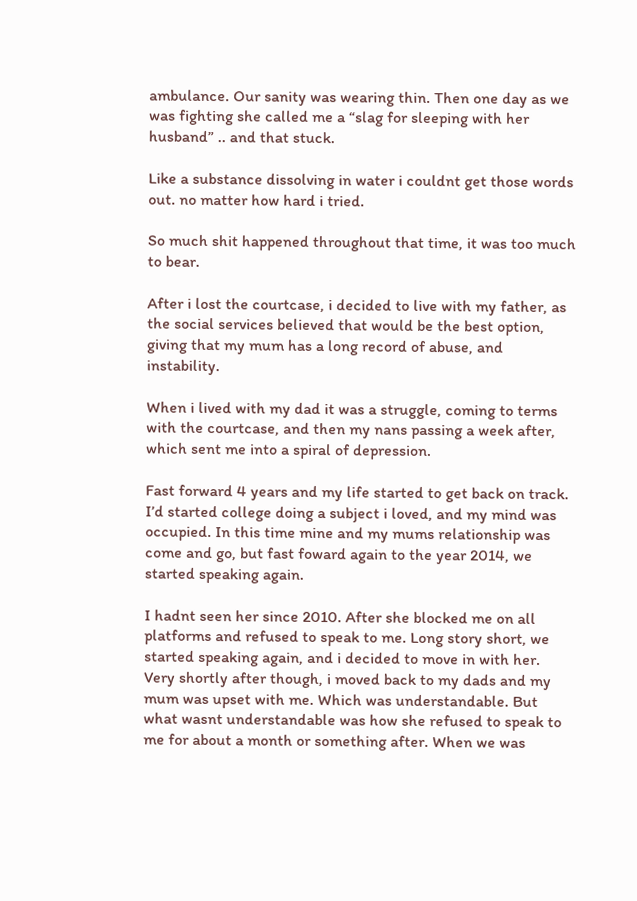ambulance. Our sanity was wearing thin. Then one day as we was fighting she called me a “slag for sleeping with her husband” .. and that stuck.

Like a substance dissolving in water i couldnt get those words out. no matter how hard i tried.

So much shit happened throughout that time, it was too much to bear.

After i lost the courtcase, i decided to live with my father, as the social services believed that would be the best option, giving that my mum has a long record of abuse, and instability.

When i lived with my dad it was a struggle, coming to terms with the courtcase, and then my nans passing a week after, which sent me into a spiral of depression.

Fast forward 4 years and my life started to get back on track. I’d started college doing a subject i loved, and my mind was occupied. In this time mine and my mums relationship was come and go, but fast foward again to the year 2014, we started speaking again.

I hadnt seen her since 2010. After she blocked me on all platforms and refused to speak to me. Long story short, we started speaking again, and i decided to move in with her. Very shortly after though, i moved back to my dads and my mum was upset with me. Which was understandable. But what wasnt understandable was how she refused to speak to me for about a month or something after. When we was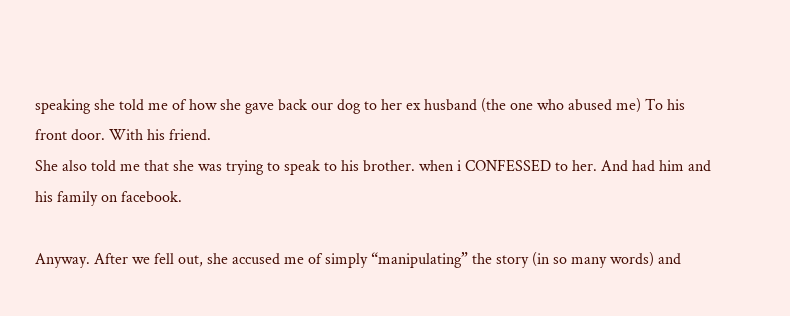speaking she told me of how she gave back our dog to her ex husband (the one who abused me) To his front door. With his friend.
She also told me that she was trying to speak to his brother. when i CONFESSED to her. And had him and his family on facebook.

Anyway. After we fell out, she accused me of simply “manipulating” the story (in so many words) and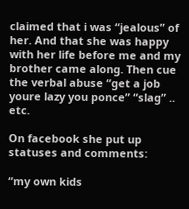claimed that i was “jealous” of her. And that she was happy with her life before me and my brother came along. Then cue the verbal abuse “get a job youre lazy you ponce” “slag” .. etc.

On facebook she put up statuses and comments:

“my own kids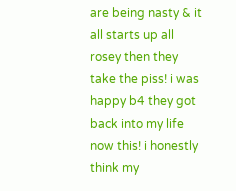are being nasty & it all starts up all rosey then they take the piss! i was happy b4 they got back into my life now this! i honestly think my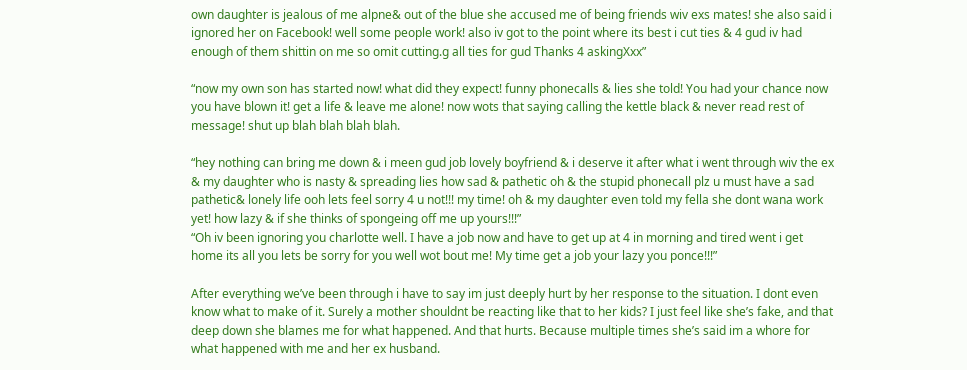own daughter is jealous of me alpne& out of the blue she accused me of being friends wiv exs mates! she also said i ignored her on Facebook! well some people work! also iv got to the point where its best i cut ties & 4 gud iv had enough of them shittin on me so omit cutting.g all ties for gud Thanks 4 askingXxx”

“now my own son has started now! what did they expect! funny phonecalls & lies she told! You had your chance now you have blown it! get a life & leave me alone! now wots that saying calling the kettle black & never read rest of message! shut up blah blah blah blah.

“hey nothing can bring me down & i meen gud job lovely boyfriend & i deserve it after what i went through wiv the ex & my daughter who is nasty & spreading lies how sad & pathetic oh & the stupid phonecall plz u must have a sad pathetic& lonely life ooh lets feel sorry 4 u not!!! my time! oh & my daughter even told my fella she dont wana work yet! how lazy & if she thinks of spongeing off me up yours!!!”
“Oh iv been ignoring you charlotte well. I have a job now and have to get up at 4 in morning and tired went i get home its all you lets be sorry for you well wot bout me! My time get a job your lazy you ponce!!!”

After everything we’ve been through i have to say im just deeply hurt by her response to the situation. I dont even know what to make of it. Surely a mother shouldnt be reacting like that to her kids? I just feel like she’s fake, and that deep down she blames me for what happened. And that hurts. Because multiple times she’s said im a whore for what happened with me and her ex husband.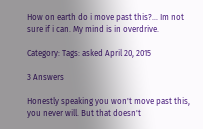How on earth do i move past this?… Im not sure if i can. My mind is in overdrive.

Category: Tags: asked April 20, 2015

3 Answers

Honestly speaking you won't move past this, you never will. But that doesn't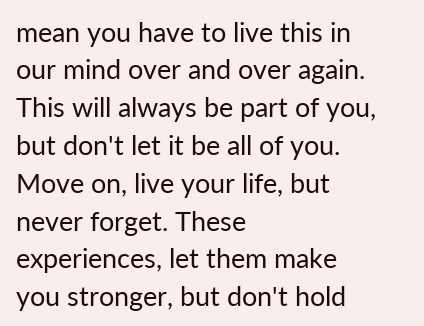mean you have to live this in our mind over and over again. This will always be part of you, but don't let it be all of you. Move on, live your life, but never forget. These experiences, let them make you stronger, but don't hold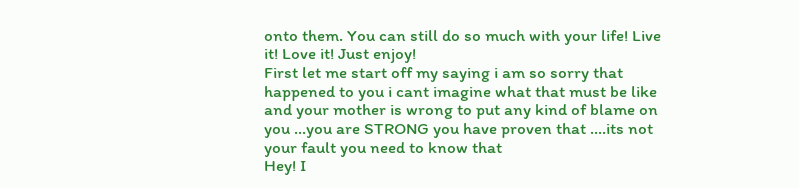onto them. You can still do so much with your life! Live it! Love it! Just enjoy!
First let me start off my saying i am so sorry that happened to you i cant imagine what that must be like and your mother is wrong to put any kind of blame on you ...you are STRONG you have proven that ....its not your fault you need to know that
Hey! I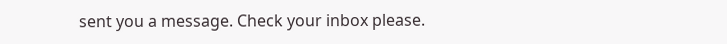sent you a message. Check your inbox please.